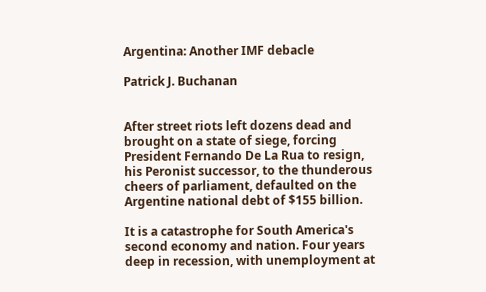Argentina: Another IMF debacle

Patrick J. Buchanan


After street riots left dozens dead and brought on a state of siege, forcing President Fernando De La Rua to resign, his Peronist successor, to the thunderous cheers of parliament, defaulted on the Argentine national debt of $155 billion.

It is a catastrophe for South America's second economy and nation. Four years deep in recession, with unemployment at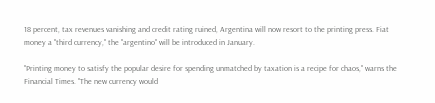18 percent, tax revenues vanishing and credit rating ruined, Argentina will now resort to the printing press. Fiat money a "third currency," the "argentino" will be introduced in January.

"Printing money to satisfy the popular desire for spending unmatched by taxation is a recipe for chaos," warns the Financial Times. "The new currency would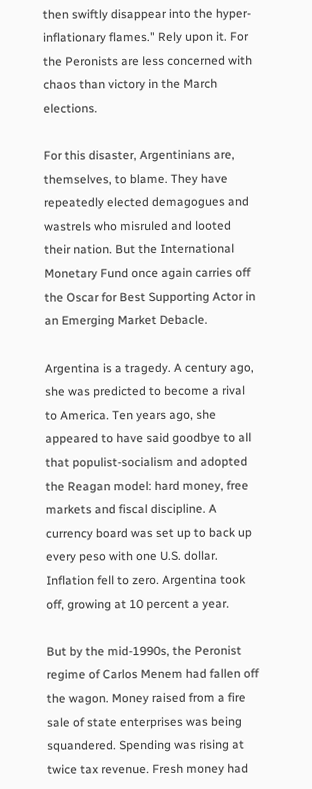then swiftly disappear into the hyper-inflationary flames." Rely upon it. For the Peronists are less concerned with chaos than victory in the March elections.

For this disaster, Argentinians are, themselves, to blame. They have repeatedly elected demagogues and wastrels who misruled and looted their nation. But the International Monetary Fund once again carries off the Oscar for Best Supporting Actor in an Emerging Market Debacle.

Argentina is a tragedy. A century ago, she was predicted to become a rival to America. Ten years ago, she appeared to have said goodbye to all that populist-socialism and adopted the Reagan model: hard money, free markets and fiscal discipline. A currency board was set up to back up every peso with one U.S. dollar. Inflation fell to zero. Argentina took off, growing at 10 percent a year.

But by the mid-1990s, the Peronist regime of Carlos Menem had fallen off the wagon. Money raised from a fire sale of state enterprises was being squandered. Spending was rising at twice tax revenue. Fresh money had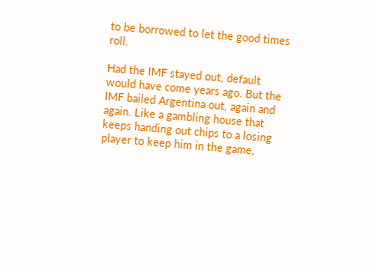to be borrowed to let the good times roll.

Had the IMF stayed out, default would have come years ago. But the IMF bailed Argentina out, again and again. Like a gambling house that keeps handing out chips to a losing player to keep him in the game,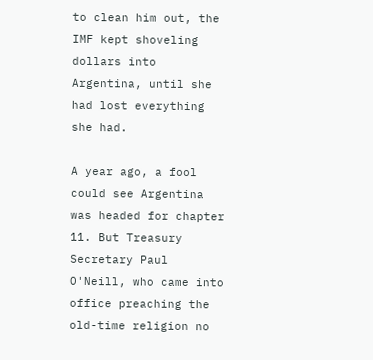to clean him out, the IMF kept shoveling dollars into Argentina, until she had lost everything she had.

A year ago, a fool could see Argentina was headed for chapter 11. But Treasury Secretary Paul O'Neill, who came into office preaching the old-time religion no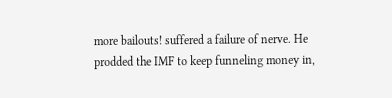more bailouts! suffered a failure of nerve. He prodded the IMF to keep funneling money in,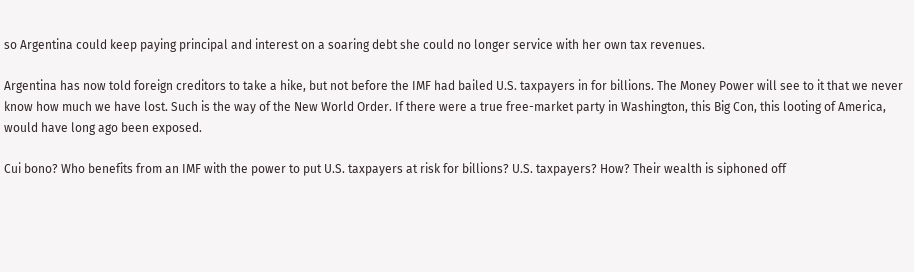so Argentina could keep paying principal and interest on a soaring debt she could no longer service with her own tax revenues.

Argentina has now told foreign creditors to take a hike, but not before the IMF had bailed U.S. taxpayers in for billions. The Money Power will see to it that we never know how much we have lost. Such is the way of the New World Order. If there were a true free-market party in Washington, this Big Con, this looting of America, would have long ago been exposed.

Cui bono? Who benefits from an IMF with the power to put U.S. taxpayers at risk for billions? U.S. taxpayers? How? Their wealth is siphoned off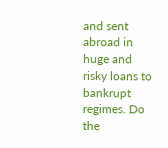and sent abroad in huge and risky loans to bankrupt regimes. Do the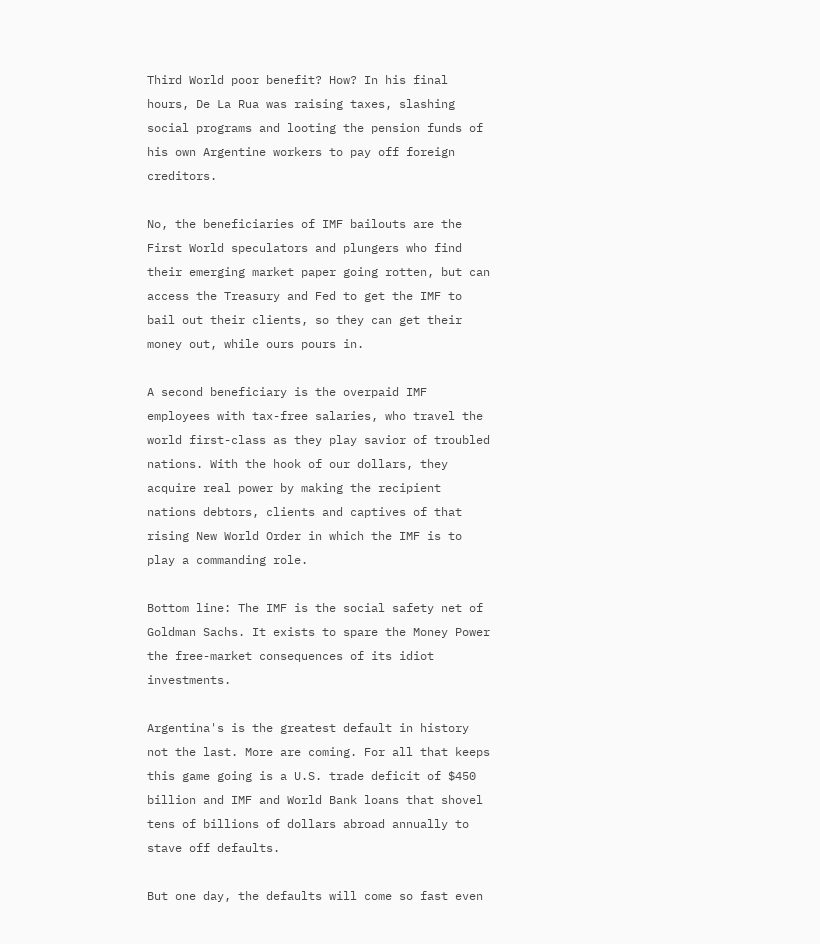Third World poor benefit? How? In his final hours, De La Rua was raising taxes, slashing social programs and looting the pension funds of his own Argentine workers to pay off foreign creditors.

No, the beneficiaries of IMF bailouts are the First World speculators and plungers who find their emerging market paper going rotten, but can access the Treasury and Fed to get the IMF to bail out their clients, so they can get their money out, while ours pours in.

A second beneficiary is the overpaid IMF employees with tax-free salaries, who travel the world first-class as they play savior of troubled nations. With the hook of our dollars, they acquire real power by making the recipient nations debtors, clients and captives of that rising New World Order in which the IMF is to play a commanding role.

Bottom line: The IMF is the social safety net of Goldman Sachs. It exists to spare the Money Power the free-market consequences of its idiot investments.

Argentina's is the greatest default in history not the last. More are coming. For all that keeps this game going is a U.S. trade deficit of $450 billion and IMF and World Bank loans that shovel tens of billions of dollars abroad annually to stave off defaults.

But one day, the defaults will come so fast even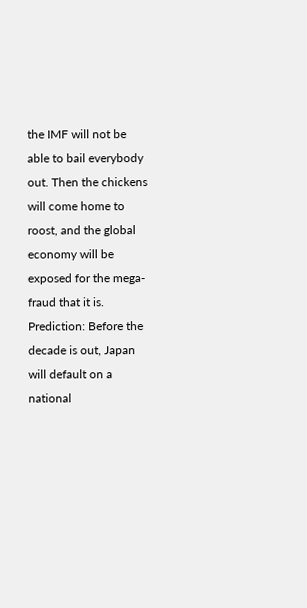the IMF will not be able to bail everybody out. Then the chickens will come home to roost, and the global economy will be exposed for the mega-fraud that it is. Prediction: Before the decade is out, Japan will default on a national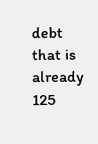debt that is already 125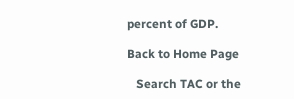percent of GDP.

Back to Home Page

   Search TAC or the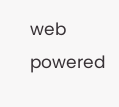web               powered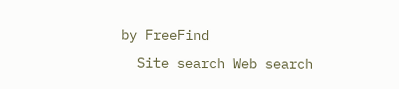by FreeFind
  Site search Web search